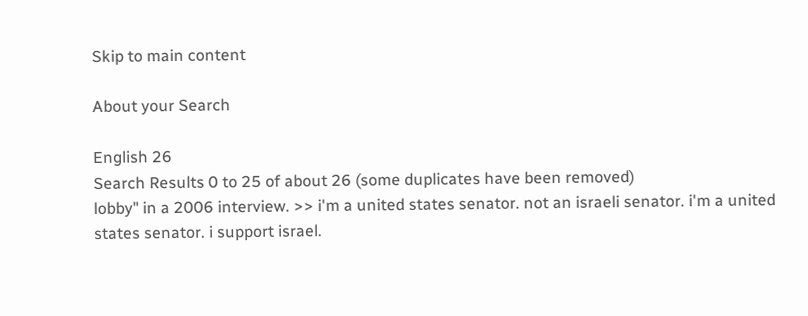Skip to main content

About your Search

English 26
Search Results 0 to 25 of about 26 (some duplicates have been removed)
lobby" in a 2006 interview. >> i'm a united states senator. not an israeli senator. i'm a united states senator. i support israel.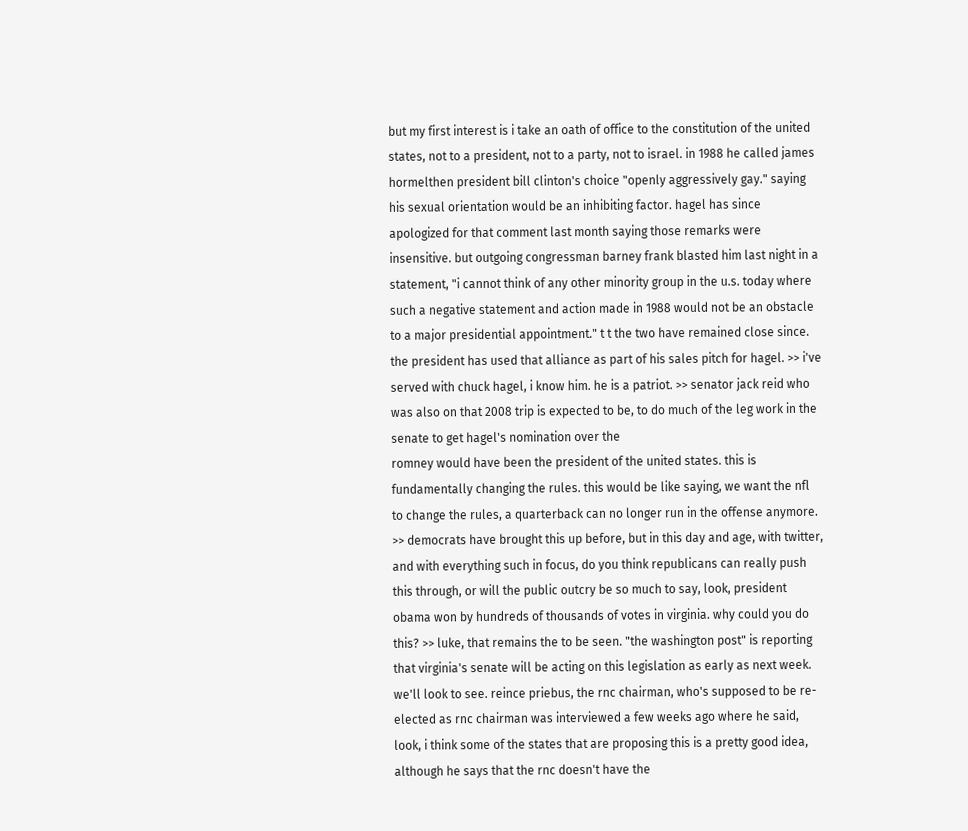but my first interest is i take an oath of office to the constitution of the united states, not to a president, not to a party, not to israel. in 1988 he called james hormelthen president bill clinton's choice "openly aggressively gay." saying his sexual orientation would be an inhibiting factor. hagel has since apologized for that comment last month saying those remarks were insensitive. but outgoing congressman barney frank blasted him last night in a statement, "i cannot think of any other minority group in the u.s. today where such a negative statement and action made in 1988 would not be an obstacle to a major presidential appointment." t t the two have remained close since. the president has used that alliance as part of his sales pitch for hagel. >> i've served with chuck hagel, i know him. he is a patriot. >> senator jack reid who was also on that 2008 trip is expected to be, to do much of the leg work in the senate to get hagel's nomination over the
romney would have been the president of the united states. this is fundamentally changing the rules. this would be like saying, we want the nfl to change the rules, a quarterback can no longer run in the offense anymore. >> democrats have brought this up before, but in this day and age, with twitter, and with everything such in focus, do you think republicans can really push this through, or will the public outcry be so much to say, look, president obama won by hundreds of thousands of votes in virginia. why could you do this? >> luke, that remains the to be seen. "the washington post" is reporting that virginia's senate will be acting on this legislation as early as next week. we'll look to see. reince priebus, the rnc chairman, who's supposed to be re-elected as rnc chairman was interviewed a few weeks ago where he said, look, i think some of the states that are proposing this is a pretty good idea, although he says that the rnc doesn't have the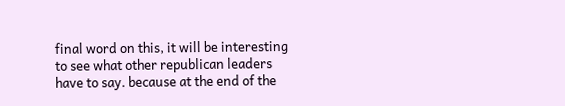final word on this, it will be interesting to see what other republican leaders have to say. because at the end of the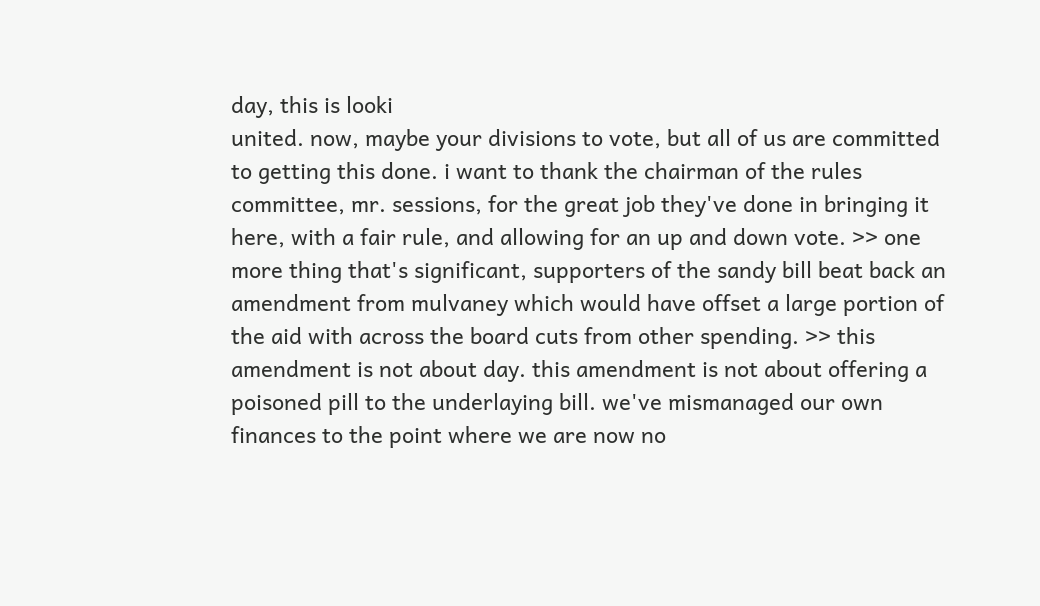day, this is looki
united. now, maybe your divisions to vote, but all of us are committed to getting this done. i want to thank the chairman of the rules committee, mr. sessions, for the great job they've done in bringing it here, with a fair rule, and allowing for an up and down vote. >> one more thing that's significant, supporters of the sandy bill beat back an amendment from mulvaney which would have offset a large portion of the aid with across the board cuts from other spending. >> this amendment is not about day. this amendment is not about offering a poisoned pill to the underlaying bill. we've mismanaged our own finances to the point where we are now no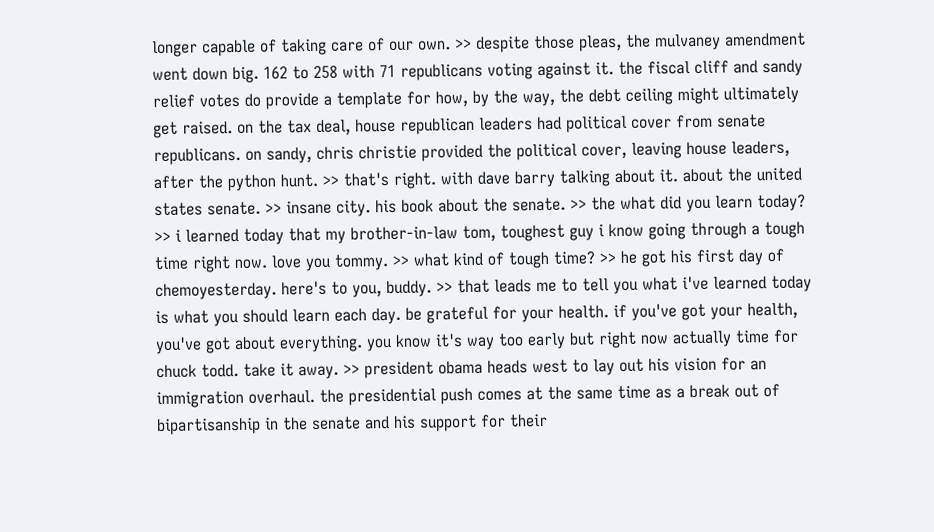longer capable of taking care of our own. >> despite those pleas, the mulvaney amendment went down big. 162 to 258 with 71 republicans voting against it. the fiscal cliff and sandy relief votes do provide a template for how, by the way, the debt ceiling might ultimately get raised. on the tax deal, house republican leaders had political cover from senate republicans. on sandy, chris christie provided the political cover, leaving house leaders,
after the python hunt. >> that's right. with dave barry talking about it. about the united states senate. >> insane city. his book about the senate. >> the what did you learn today? >> i learned today that my brother-in-law tom, toughest guy i know going through a tough time right now. love you tommy. >> what kind of tough time? >> he got his first day of chemoyesterday. here's to you, buddy. >> that leads me to tell you what i've learned today is what you should learn each day. be grateful for your health. if you've got your health, you've got about everything. you know it's way too early but right now actually time for chuck todd. take it away. >> president obama heads west to lay out his vision for an immigration overhaul. the presidential push comes at the same time as a break out of bipartisanship in the senate and his support for their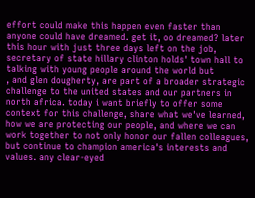effort could make this happen even faster than anyone could have dreamed. get it, oo dreamed? later this hour with just three days left on the job, secretary of state hillary clinton holds' town hall to talking with young people around the world but
, and glen dougherty, are part of a broader strategic challenge to the united states and our partners in north africa. today i want briefly to offer some context for this challenge, share what we've learned, how we are protecting our people, and where we can work together to not only honor our fallen colleagues, but continue to champion america's interests and values. any clear-eyed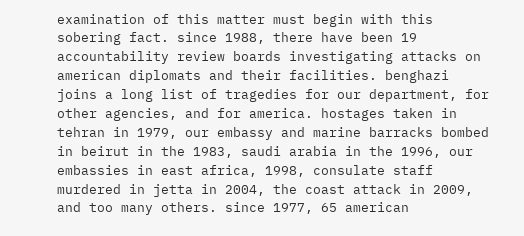examination of this matter must begin with this sobering fact. since 1988, there have been 19 accountability review boards investigating attacks on american diplomats and their facilities. benghazi joins a long list of tragedies for our department, for other agencies, and for america. hostages taken in tehran in 1979, our embassy and marine barracks bombed in beirut in the 1983, saudi arabia in the 1996, our embassies in east africa, 1998, consulate staff murdered in jetta in 2004, the coast attack in 2009, and too many others. since 1977, 65 american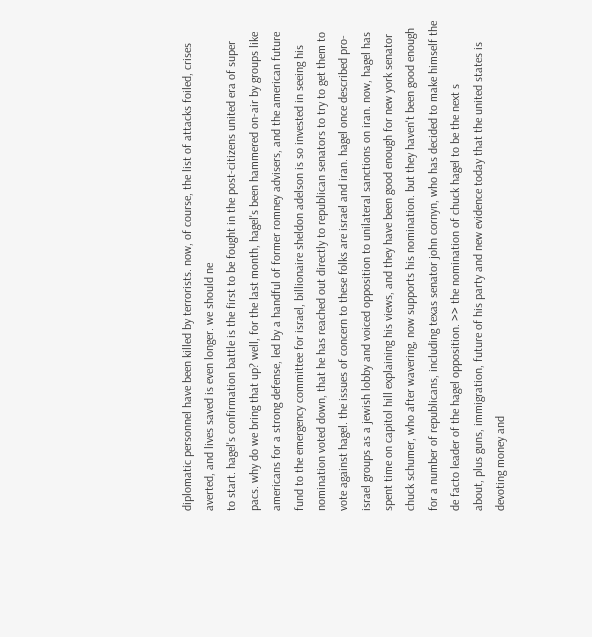diplomatic personnel have been killed by terrorists. now, of course, the list of attacks foiled, crises averted, and lives saved is even longer. we should ne
to start. hagel's confirmation battle is the first to be fought in the post-citizens united era of super pacs. why do we bring that up? well, for the last month, hagel's been hammered on-air by groups like americans for a strong defense, led by a handful of former romney advisers, and the american future fund to the emergency committee for israel, billionaire sheldon adelson is so invested in seeing his nomination voted down, that he has reached out directly to republican senators to try to get them to vote against hagel. the issues of concern to these folks are israel and iran. hagel once described pro-israel groups as a jewish lobby and voiced opposition to unilateral sanctions on iran. now, hagel has spent time on capitol hill explaining his views, and they have been good enough for new york senator chuck schumer, who after wavering, now supports his nomination. but they haven't been good enough for a number of republicans, including texas senator john cornyn, who has decided to make himself the de facto leader of the hagel opposition. >> the nomination of chuck hagel to be the next s
about, plus guns, immigration, future of his party and new evidence today that the united states is devoting money and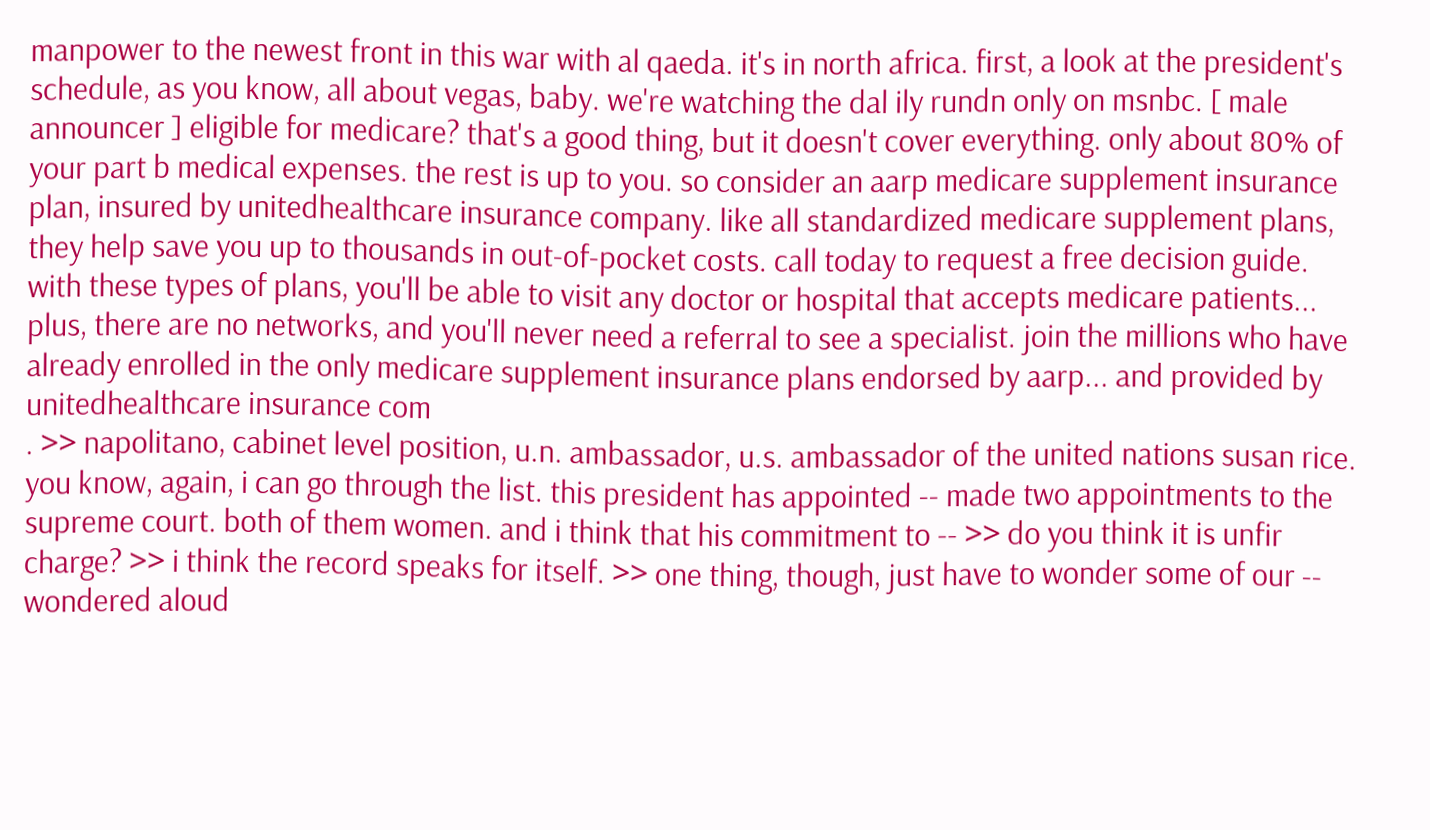manpower to the newest front in this war with al qaeda. it's in north africa. first, a look at the president's schedule, as you know, all about vegas, baby. we're watching the dal ily rundn only on msnbc. [ male announcer ] eligible for medicare? that's a good thing, but it doesn't cover everything. only about 80% of your part b medical expenses. the rest is up to you. so consider an aarp medicare supplement insurance plan, insured by unitedhealthcare insurance company. like all standardized medicare supplement plans, they help save you up to thousands in out-of-pocket costs. call today to request a free decision guide. with these types of plans, you'll be able to visit any doctor or hospital that accepts medicare patients... plus, there are no networks, and you'll never need a referral to see a specialist. join the millions who have already enrolled in the only medicare supplement insurance plans endorsed by aarp... and provided by unitedhealthcare insurance com
. >> napolitano, cabinet level position, u.n. ambassador, u.s. ambassador of the united nations susan rice. you know, again, i can go through the list. this president has appointed -- made two appointments to the supreme court. both of them women. and i think that his commitment to -- >> do you think it is unfir charge? >> i think the record speaks for itself. >> one thing, though, just have to wonder some of our -- wondered aloud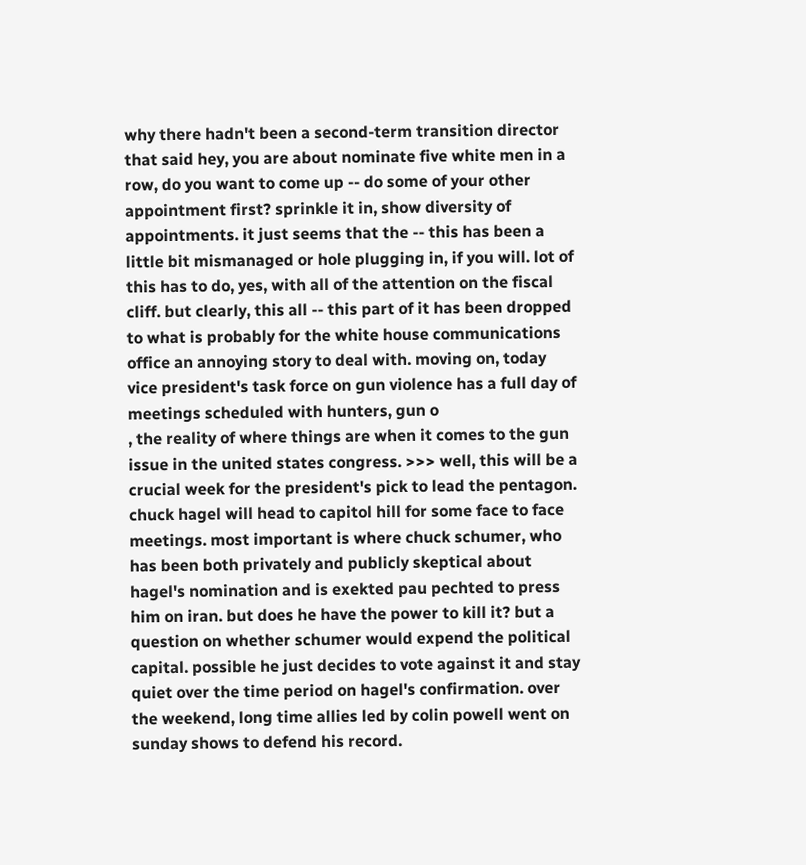why there hadn't been a second-term transition director that said hey, you are about nominate five white men in a row, do you want to come up -- do some of your other appointment first? sprinkle it in, show diversity of appointments. it just seems that the -- this has been a little bit mismanaged or hole plugging in, if you will. lot of this has to do, yes, with all of the attention on the fiscal cliff. but clearly, this all -- this part of it has been dropped to what is probably for the white house communications office an annoying story to deal with. moving on, today vice president's task force on gun violence has a full day of meetings scheduled with hunters, gun o
, the reality of where things are when it comes to the gun issue in the united states congress. >>> well, this will be a crucial week for the president's pick to lead the pentagon. chuck hagel will head to capitol hill for some face to face meetings. most important is where chuck schumer, who has been both privately and publicly skeptical about hagel's nomination and is exekted pau pechted to press him on iran. but does he have the power to kill it? but a question on whether schumer would expend the political capital. possible he just decides to vote against it and stay quiet over the time period on hagel's confirmation. over the weekend, long time allies led by colin powell went on sunday shows to defend his record.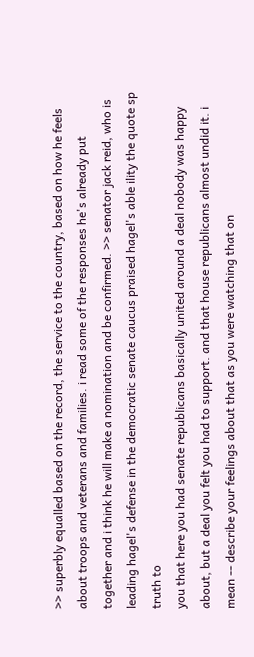>> superbly equalled based on the record, the service to the country, based on how he feels about troops and veterans and families. i read some of the responses he's already put together and i think he will make a nomination and be confirmed. >> senator jack reid, who is leading hagel's defense in the democratic senate caucus praised hagel's able ility the quote sp truth to
you that here you had senate republicans basically united around a deal nobody was happy about, but a deal you felt you had to support. and that house republicans almost undid it. i mean -- describe your feelings about that as you were watching that on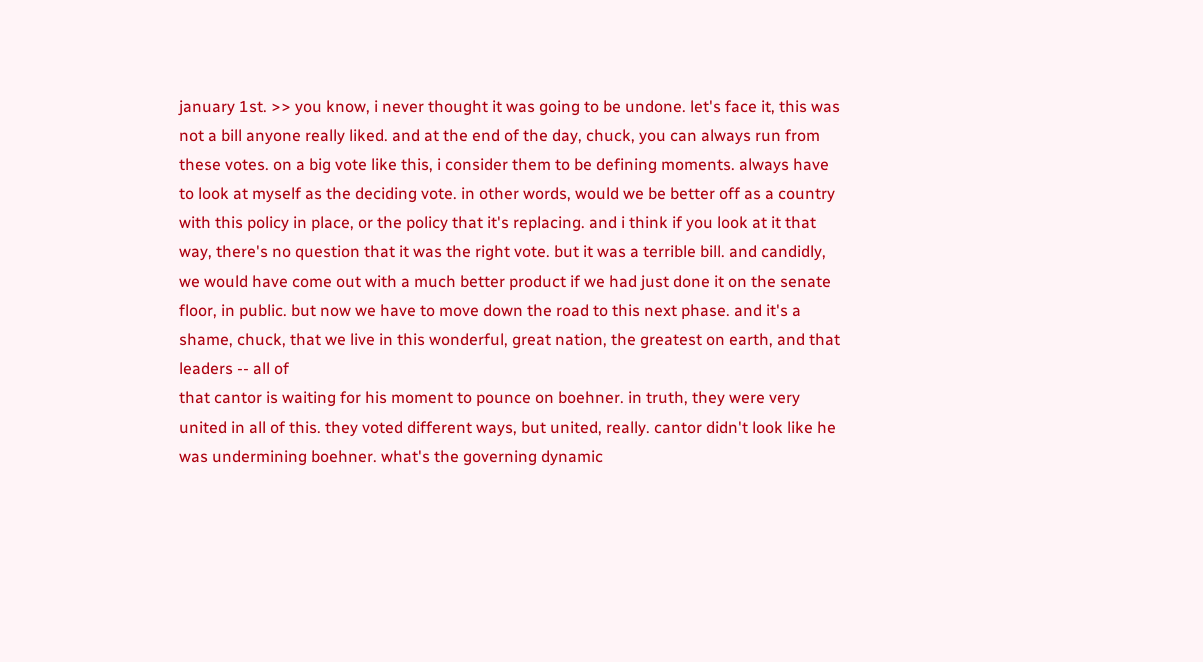january 1st. >> you know, i never thought it was going to be undone. let's face it, this was not a bill anyone really liked. and at the end of the day, chuck, you can always run from these votes. on a big vote like this, i consider them to be defining moments. always have to look at myself as the deciding vote. in other words, would we be better off as a country with this policy in place, or the policy that it's replacing. and i think if you look at it that way, there's no question that it was the right vote. but it was a terrible bill. and candidly, we would have come out with a much better product if we had just done it on the senate floor, in public. but now we have to move down the road to this next phase. and it's a shame, chuck, that we live in this wonderful, great nation, the greatest on earth, and that leaders -- all of
that cantor is waiting for his moment to pounce on boehner. in truth, they were very united in all of this. they voted different ways, but united, really. cantor didn't look like he was undermining boehner. what's the governing dynamic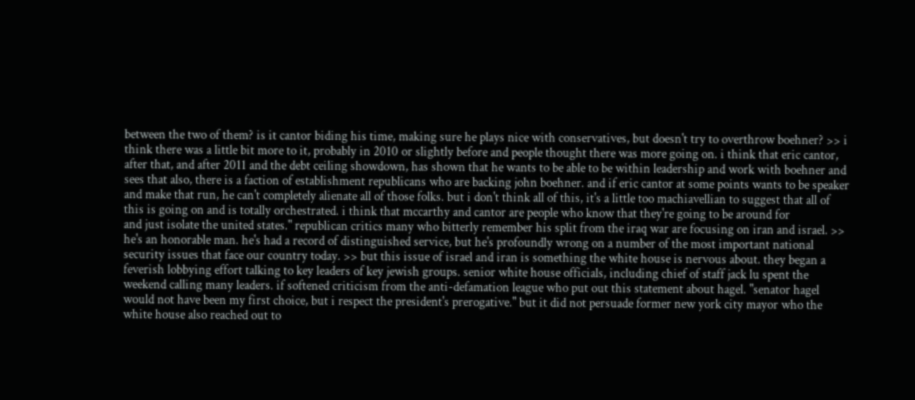between the two of them? is it cantor biding his time, making sure he plays nice with conservatives, but doesn't try to overthrow boehner? >> i think there was a little bit more to it, probably in 2010 or slightly before and people thought there was more going on. i think that eric cantor, after that, and after 2011 and the debt ceiling showdown, has shown that he wants to be able to be within leadership and work with boehner and sees that also, there is a faction of establishment republicans who are backing john boehner. and if eric cantor at some points wants to be speaker and make that run, he can't completely alienate all of those folks. but i don't think all of this, it's a little too machiavellian to suggest that all of this is going on and is totally orchestrated. i think that mccarthy and cantor are people who know that they're going to be around for
and just isolate the united states." republican critics many who bitterly remember his split from the iraq war are focusing on iran and israel. >> he's an honorable man. he's had a record of distinguished service, but he's profoundly wrong on a number of the most important national security issues that face our country today. >> but this issue of israel and iran is something the white house is nervous about. they began a feverish lobbying effort talking to key leaders of key jewish groups. senior white house officials, including chief of staff jack lu spent the weekend calling many leaders. if softened criticism from the anti-defamation league who put out this statement about hagel. "senator hagel would not have been my first choice, but i respect the president's prerogative." but it did not persuade former new york city mayor who the white house also reached out to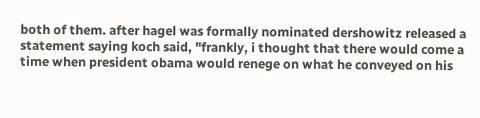both of them. after hagel was formally nominated dershowitz released a statement saying koch said, "frankly, i thought that there would come a time when president obama would renege on what he conveyed on his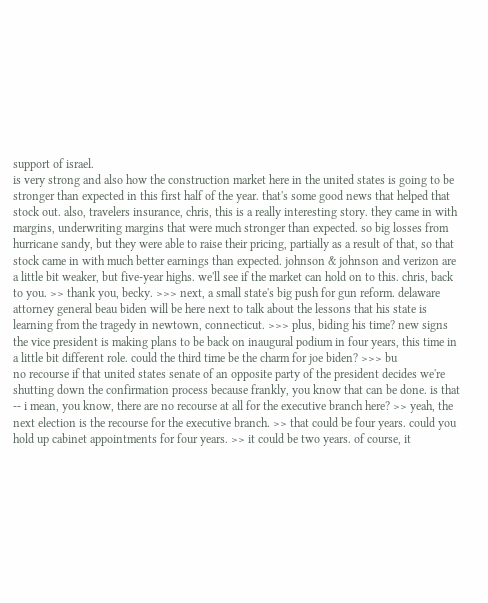support of israel.
is very strong and also how the construction market here in the united states is going to be stronger than expected in this first half of the year. that's some good news that helped that stock out. also, travelers insurance, chris, this is a really interesting story. they came in with margins, underwriting margins that were much stronger than expected. so big losses from hurricane sandy, but they were able to raise their pricing, partially as a result of that, so that stock came in with much better earnings than expected. johnson & johnson and verizon are a little bit weaker, but five-year highs. we'll see if the market can hold on to this. chris, back to you. >> thank you, becky. >>> next, a small state's big push for gun reform. delaware attorney general beau biden will be here next to talk about the lessons that his state is learning from the tragedy in newtown, connecticut. >>> plus, biding his time? new signs the vice president is making plans to be back on inaugural podium in four years, this time in a little bit different role. could the third time be the charm for joe biden? >>> bu
no recourse if that united states senate of an opposite party of the president decides we're shutting down the confirmation process because frankly, you know that can be done. is that -- i mean, you know, there are no recourse at all for the executive branch here? >> yeah, the next election is the recourse for the executive branch. >> that could be four years. could you hold up cabinet appointments for four years. >> it could be two years. of course, it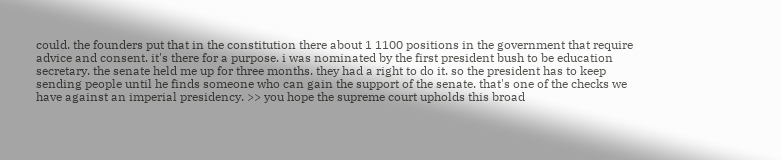could. the founders put that in the constitution there about 1 1100 positions in the government that require advice and consent. it's there for a purpose. i was nominated by the first president bush to be education secretary. the senate held me up for three months. they had a right to do it. so the president has to keep sending people until he finds someone who can gain the support of the senate. that's one of the checks we have against an imperial presidency. >> you hope the supreme court upholds this broad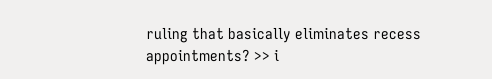ruling that basically eliminates recess appointments? >> i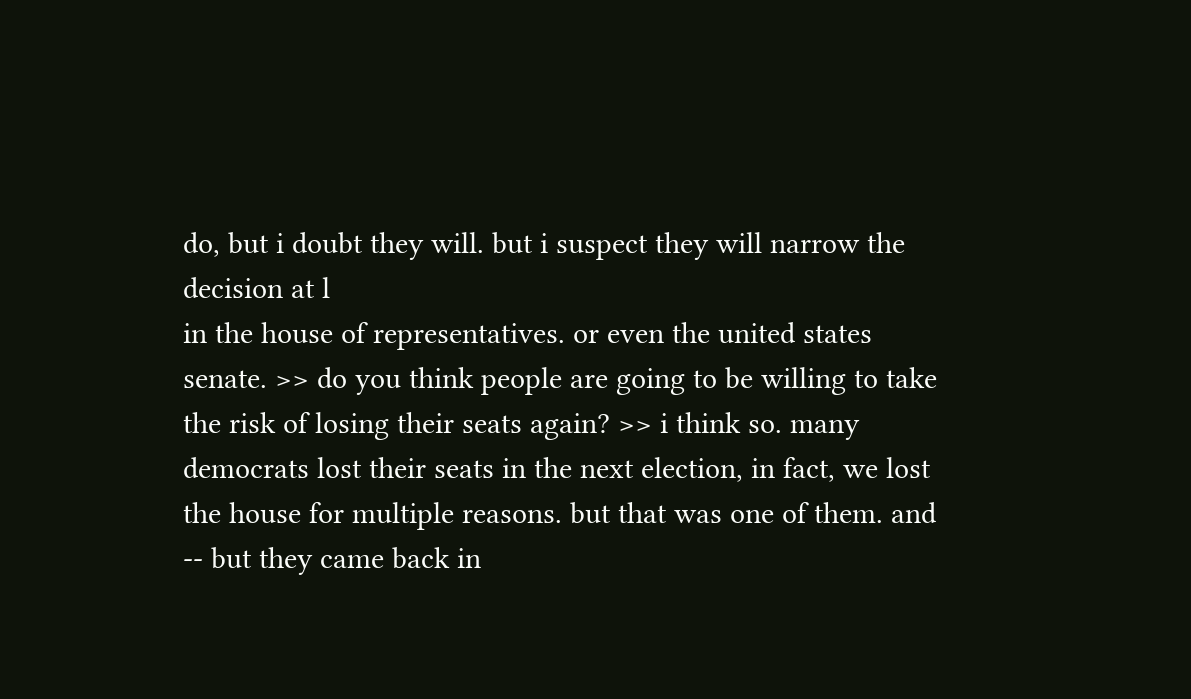do, but i doubt they will. but i suspect they will narrow the decision at l
in the house of representatives. or even the united states senate. >> do you think people are going to be willing to take the risk of losing their seats again? >> i think so. many democrats lost their seats in the next election, in fact, we lost the house for multiple reasons. but that was one of them. and -- but they came back in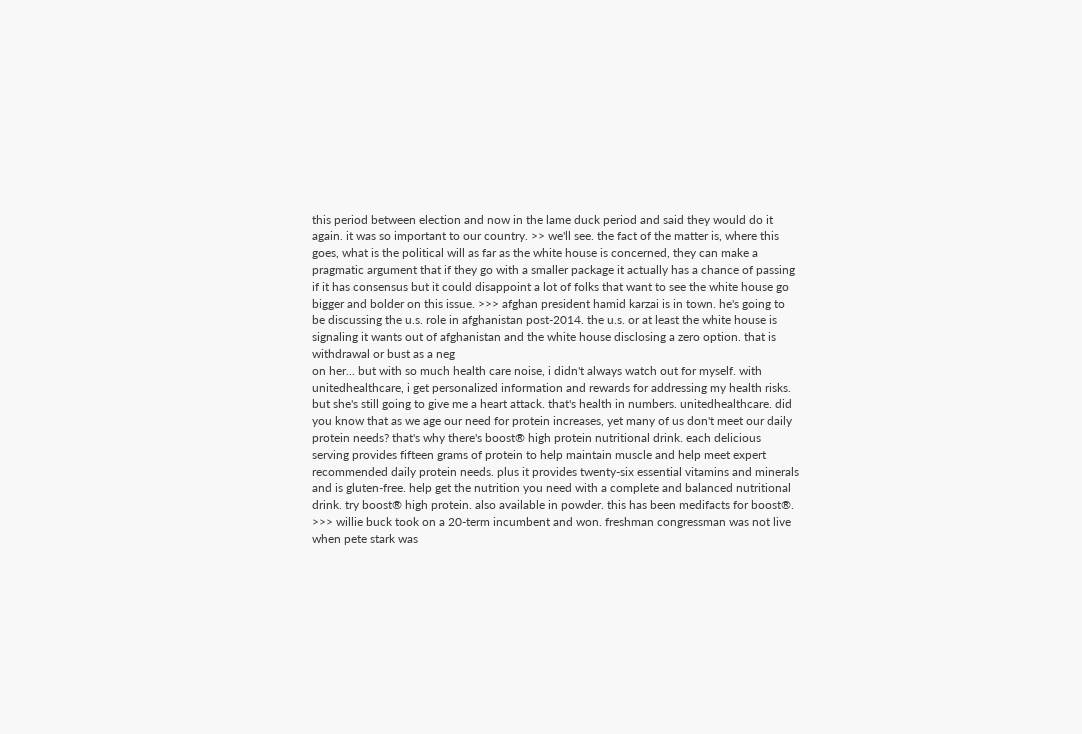this period between election and now in the lame duck period and said they would do it again. it was so important to our country. >> we'll see. the fact of the matter is, where this goes, what is the political will as far as the white house is concerned, they can make a pragmatic argument that if they go with a smaller package it actually has a chance of passing if it has consensus but it could disappoint a lot of folks that want to see the white house go bigger and bolder on this issue. >>> afghan president hamid karzai is in town. he's going to be discussing the u.s. role in afghanistan post-2014. the u.s. or at least the white house is signaling it wants out of afghanistan and the white house disclosing a zero option. that is withdrawal or bust as a neg
on her... but with so much health care noise, i didn't always watch out for myself. with unitedhealthcare, i get personalized information and rewards for addressing my health risks. but she's still going to give me a heart attack. that's health in numbers. unitedhealthcare. did you know that as we age our need for protein increases, yet many of us don't meet our daily protein needs? that's why there's boost® high protein nutritional drink. each delicious serving provides fifteen grams of protein to help maintain muscle and help meet expert recommended daily protein needs. plus it provides twenty-six essential vitamins and minerals and is gluten-free. help get the nutrition you need with a complete and balanced nutritional drink. try boost® high protein. also available in powder. this has been medifacts for boost®. >>> willie buck took on a 20-term incumbent and won. freshman congressman was not live when pete stark was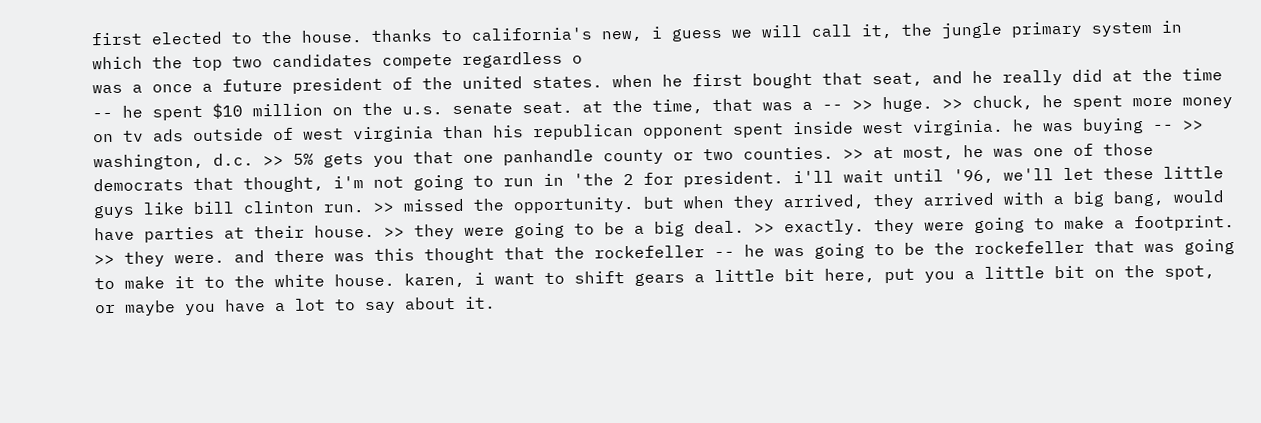first elected to the house. thanks to california's new, i guess we will call it, the jungle primary system in which the top two candidates compete regardless o
was a once a future president of the united states. when he first bought that seat, and he really did at the time -- he spent $10 million on the u.s. senate seat. at the time, that was a -- >> huge. >> chuck, he spent more money on tv ads outside of west virginia than his republican opponent spent inside west virginia. he was buying -- >> washington, d.c. >> 5% gets you that one panhandle county or two counties. >> at most, he was one of those democrats that thought, i'm not going to run in 'the 2 for president. i'll wait until '96, we'll let these little guys like bill clinton run. >> missed the opportunity. but when they arrived, they arrived with a big bang, would have parties at their house. >> they were going to be a big deal. >> exactly. they were going to make a footprint. >> they were. and there was this thought that the rockefeller -- he was going to be the rockefeller that was going to make it to the white house. karen, i want to shift gears a little bit here, put you a little bit on the spot, or maybe you have a lot to say about it.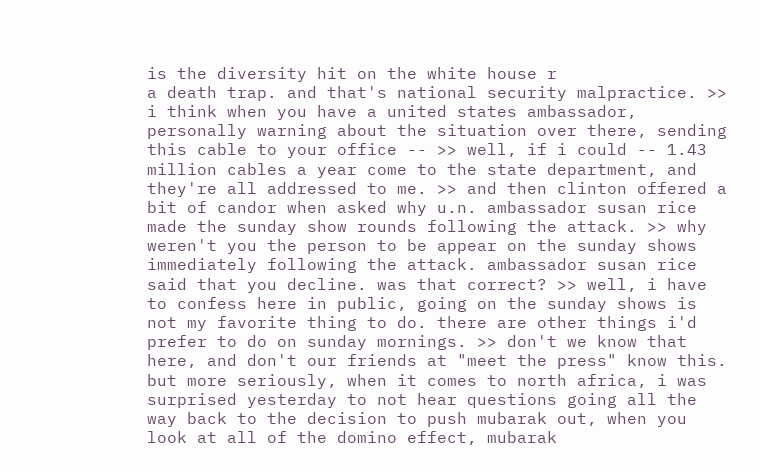is the diversity hit on the white house r
a death trap. and that's national security malpractice. >> i think when you have a united states ambassador, personally warning about the situation over there, sending this cable to your office -- >> well, if i could -- 1.43 million cables a year come to the state department, and they're all addressed to me. >> and then clinton offered a bit of candor when asked why u.n. ambassador susan rice made the sunday show rounds following the attack. >> why weren't you the person to be appear on the sunday shows immediately following the attack. ambassador susan rice said that you decline. was that correct? >> well, i have to confess here in public, going on the sunday shows is not my favorite thing to do. there are other things i'd prefer to do on sunday mornings. >> don't we know that here, and don't our friends at "meet the press" know this. but more seriously, when it comes to north africa, i was surprised yesterday to not hear questions going all the way back to the decision to push mubarak out, when you look at all of the domino effect, mubarak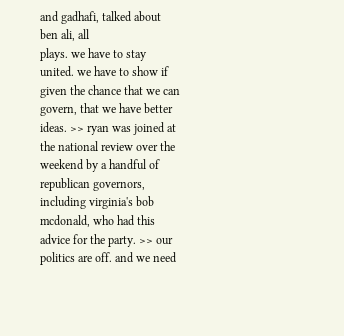and gadhafi, talked about ben ali, all
plays. we have to stay united. we have to show if given the chance that we can govern, that we have better ideas. >> ryan was joined at the national review over the weekend by a handful of republican governors, including virginia's bob mcdonald, who had this advice for the party. >> our politics are off. and we need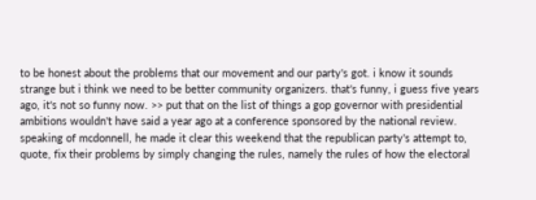to be honest about the problems that our movement and our party's got. i know it sounds strange but i think we need to be better community organizers. that's funny, i guess five years ago, it's not so funny now. >> put that on the list of things a gop governor with presidential ambitions wouldn't have said a year ago at a conference sponsored by the national review. speaking of mcdonnell, he made it clear this weekend that the republican party's attempt to, quote, fix their problems by simply changing the rules, namely the rules of how the electoral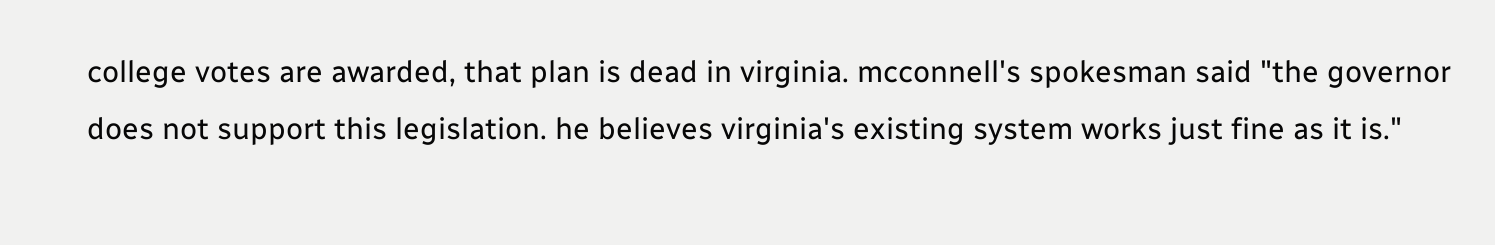college votes are awarded, that plan is dead in virginia. mcconnell's spokesman said "the governor does not support this legislation. he believes virginia's existing system works just fine as it is."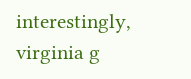interestingly, virginia g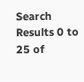Search Results 0 to 25 of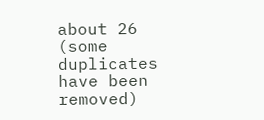about 26 (some duplicates have been removed)